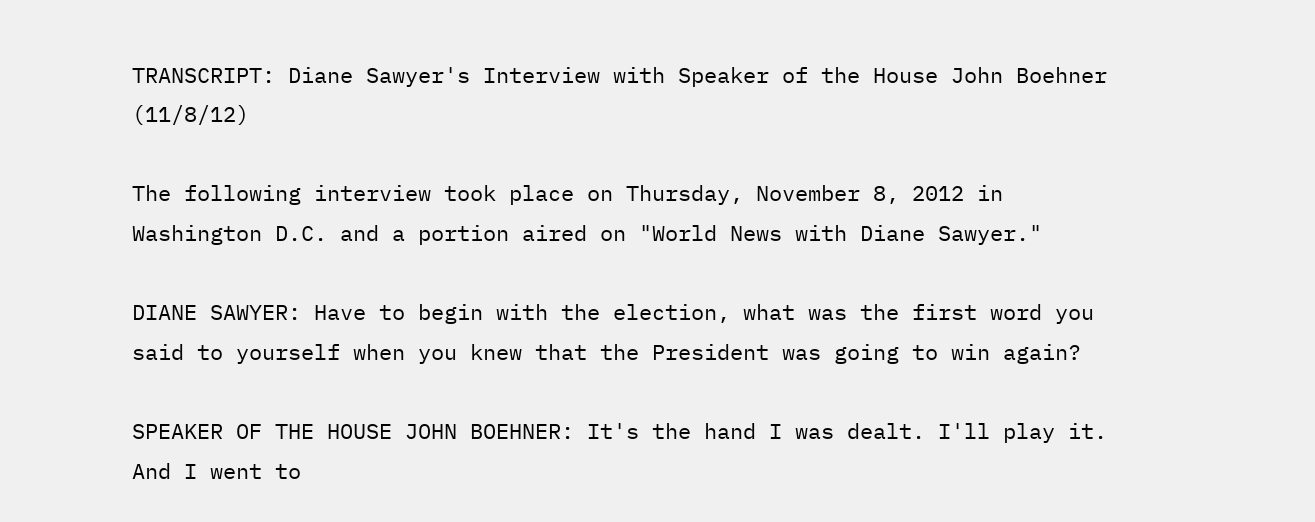TRANSCRIPT: Diane Sawyer's Interview with Speaker of the House John Boehner (11/8/12)

The following interview took place on Thursday, November 8, 2012 in Washington D.C. and a portion aired on "World News with Diane Sawyer."

DIANE SAWYER: Have to begin with the election, what was the first word you said to yourself when you knew that the President was going to win again?

SPEAKER OF THE HOUSE JOHN BOEHNER: It's the hand I was dealt. I'll play it. And I went to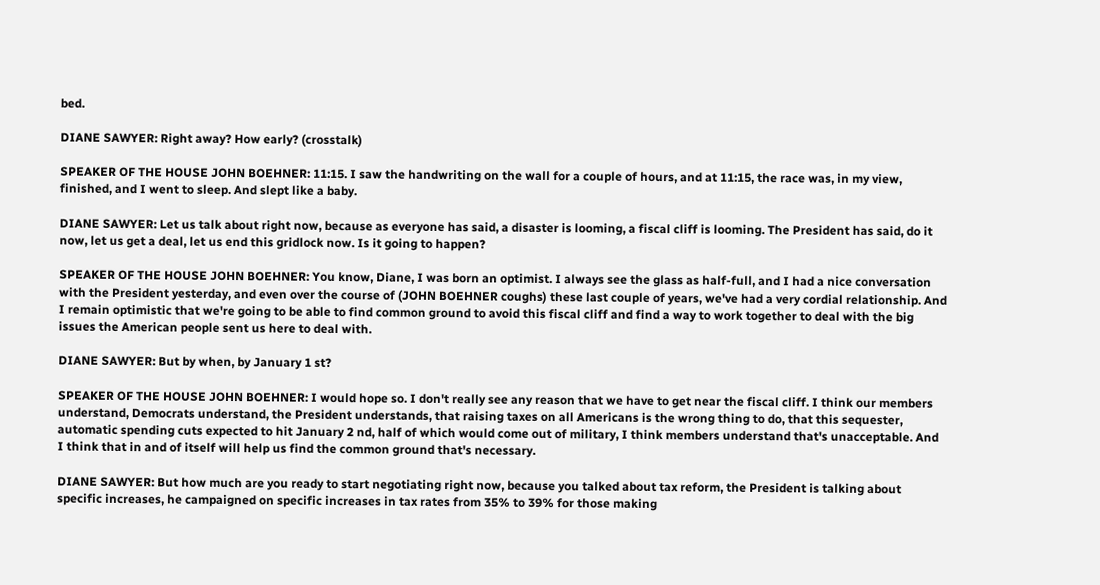bed.

DIANE SAWYER: Right away? How early? (crosstalk)

SPEAKER OF THE HOUSE JOHN BOEHNER: 11:15. I saw the handwriting on the wall for a couple of hours, and at 11:15, the race was, in my view, finished, and I went to sleep. And slept like a baby.

DIANE SAWYER: Let us talk about right now, because as everyone has said, a disaster is looming, a fiscal cliff is looming. The President has said, do it now, let us get a deal, let us end this gridlock now. Is it going to happen?

SPEAKER OF THE HOUSE JOHN BOEHNER: You know, Diane, I was born an optimist. I always see the glass as half-full, and I had a nice conversation with the President yesterday, and even over the course of (JOHN BOEHNER coughs) these last couple of years, we've had a very cordial relationship. And I remain optimistic that we're going to be able to find common ground to avoid this fiscal cliff and find a way to work together to deal with the big issues the American people sent us here to deal with.

DIANE SAWYER: But by when, by January 1 st?

SPEAKER OF THE HOUSE JOHN BOEHNER: I would hope so. I don't really see any reason that we have to get near the fiscal cliff. I think our members understand, Democrats understand, the President understands, that raising taxes on all Americans is the wrong thing to do, that this sequester, automatic spending cuts expected to hit January 2 nd, half of which would come out of military, I think members understand that's unacceptable. And I think that in and of itself will help us find the common ground that's necessary.

DIANE SAWYER: But how much are you ready to start negotiating right now, because you talked about tax reform, the President is talking about specific increases, he campaigned on specific increases in tax rates from 35% to 39% for those making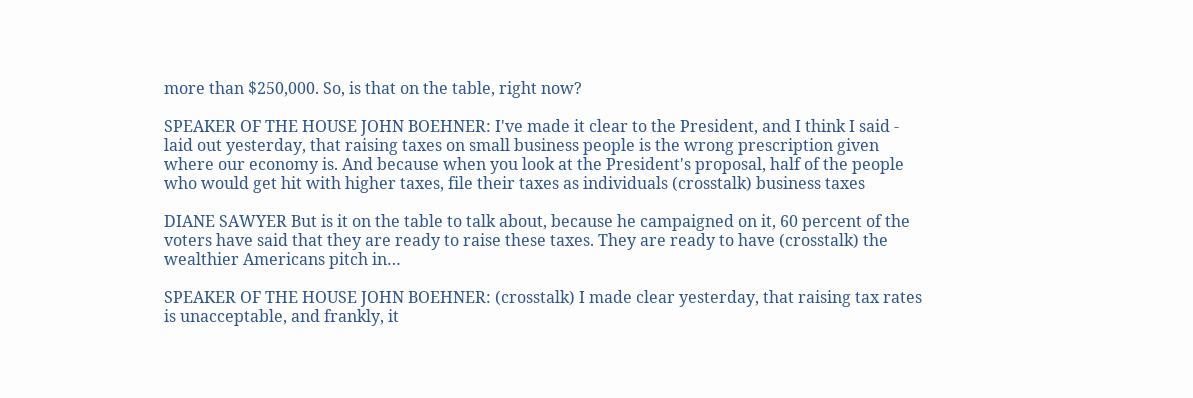more than $250,000. So, is that on the table, right now?

SPEAKER OF THE HOUSE JOHN BOEHNER: I've made it clear to the President, and I think I said - laid out yesterday, that raising taxes on small business people is the wrong prescription given where our economy is. And because when you look at the President's proposal, half of the people who would get hit with higher taxes, file their taxes as individuals (crosstalk) business taxes

DIANE SAWYER But is it on the table to talk about, because he campaigned on it, 60 percent of the voters have said that they are ready to raise these taxes. They are ready to have (crosstalk) the wealthier Americans pitch in…

SPEAKER OF THE HOUSE JOHN BOEHNER: (crosstalk) I made clear yesterday, that raising tax rates is unacceptable, and frankly, it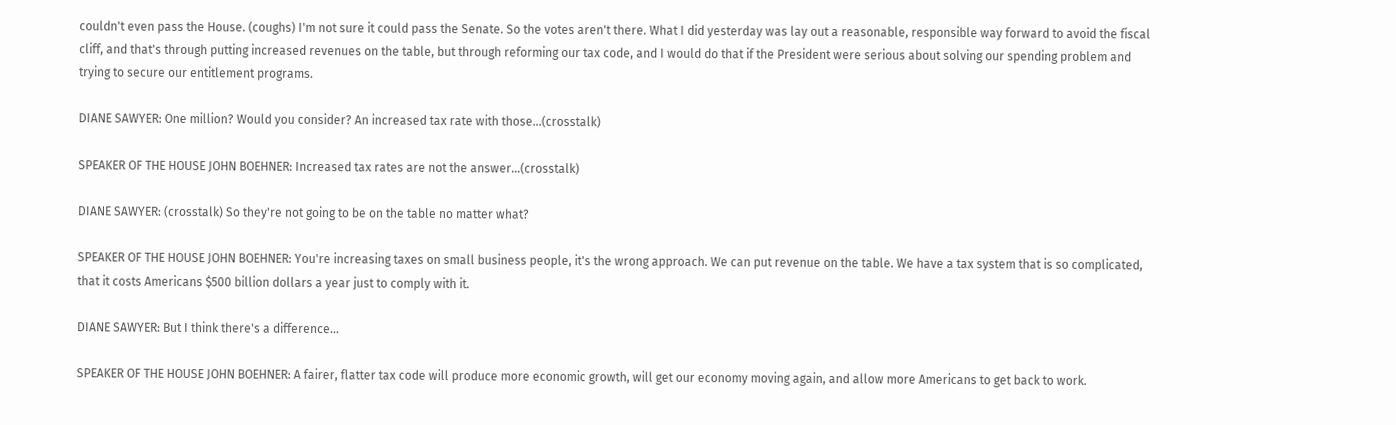couldn't even pass the House. (coughs) I'm not sure it could pass the Senate. So the votes aren't there. What I did yesterday was lay out a reasonable, responsible way forward to avoid the fiscal cliff, and that's through putting increased revenues on the table, but through reforming our tax code, and I would do that if the President were serious about solving our spending problem and trying to secure our entitlement programs.

DIANE SAWYER: One million? Would you consider? An increased tax rate with those…(crosstalk)

SPEAKER OF THE HOUSE JOHN BOEHNER: Increased tax rates are not the answer…(crosstalk)

DIANE SAWYER: (crosstalk) So they're not going to be on the table no matter what?

SPEAKER OF THE HOUSE JOHN BOEHNER: You're increasing taxes on small business people, it's the wrong approach. We can put revenue on the table. We have a tax system that is so complicated, that it costs Americans $500 billion dollars a year just to comply with it.

DIANE SAWYER: But I think there's a difference…

SPEAKER OF THE HOUSE JOHN BOEHNER: A fairer, flatter tax code will produce more economic growth, will get our economy moving again, and allow more Americans to get back to work.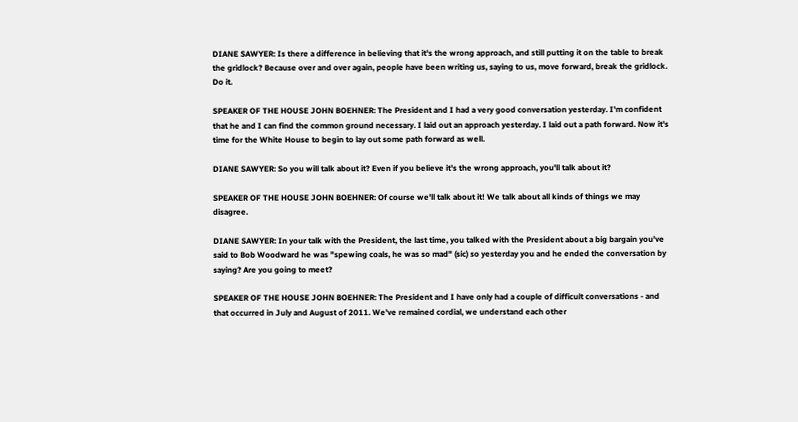DIANE SAWYER: Is there a difference in believing that it's the wrong approach, and still putting it on the table to break the gridlock? Because over and over again, people have been writing us, saying to us, move forward, break the gridlock. Do it.

SPEAKER OF THE HOUSE JOHN BOEHNER: The President and I had a very good conversation yesterday. I'm confident that he and I can find the common ground necessary. I laid out an approach yesterday. I laid out a path forward. Now it's time for the White House to begin to lay out some path forward as well.

DIANE SAWYER: So you will talk about it? Even if you believe it's the wrong approach, you'll talk about it?

SPEAKER OF THE HOUSE JOHN BOEHNER: Of course we'll talk about it! We talk about all kinds of things we may disagree.

DIANE SAWYER: In your talk with the President, the last time, you talked with the President about a big bargain you've said to Bob Woodward he was "spewing coals, he was so mad" (sic) so yesterday you and he ended the conversation by saying? Are you going to meet?

SPEAKER OF THE HOUSE JOHN BOEHNER: The President and I have only had a couple of difficult conversations - and that occurred in July and August of 2011. We've remained cordial, we understand each other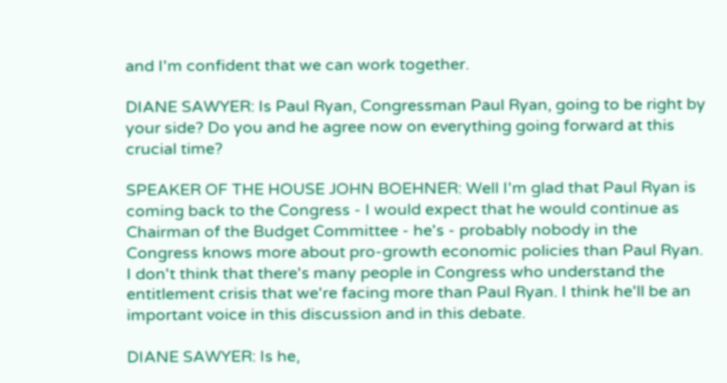and I'm confident that we can work together.

DIANE SAWYER: Is Paul Ryan, Congressman Paul Ryan, going to be right by your side? Do you and he agree now on everything going forward at this crucial time?

SPEAKER OF THE HOUSE JOHN BOEHNER: Well I'm glad that Paul Ryan is coming back to the Congress - I would expect that he would continue as Chairman of the Budget Committee - he's - probably nobody in the Congress knows more about pro-growth economic policies than Paul Ryan. I don't think that there's many people in Congress who understand the entitlement crisis that we're facing more than Paul Ryan. I think he'll be an important voice in this discussion and in this debate.

DIANE SAWYER: Is he,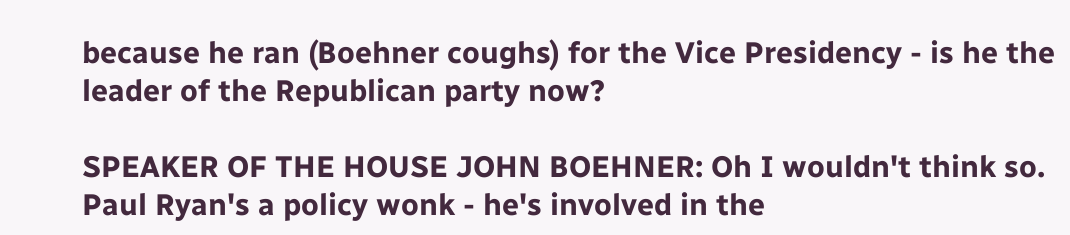because he ran (Boehner coughs) for the Vice Presidency - is he the leader of the Republican party now?

SPEAKER OF THE HOUSE JOHN BOEHNER: Oh I wouldn't think so. Paul Ryan's a policy wonk - he's involved in the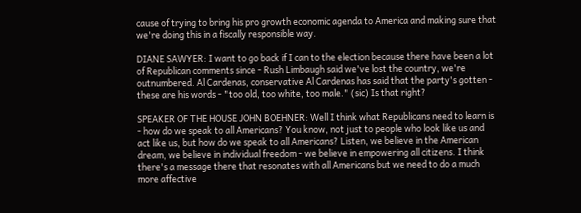cause of trying to bring his pro growth economic agenda to America and making sure that we're doing this in a fiscally responsible way.

DIANE SAWYER: I want to go back if I can to the election because there have been a lot of Republican comments since - Rush Limbaugh said we've lost the country, we're outnumbered. Al Cardenas, conservative Al Cardenas has said that the party's gotten - these are his words - "too old, too white, too male." (sic) Is that right?

SPEAKER OF THE HOUSE JOHN BOEHNER: Well I think what Republicans need to learn is - how do we speak to all Americans? You know, not just to people who look like us and act like us, but how do we speak to all Americans? Listen, we believe in the American dream, we believe in individual freedom - we believe in empowering all citizens. I think there's a message there that resonates with all Americans but we need to do a much more affective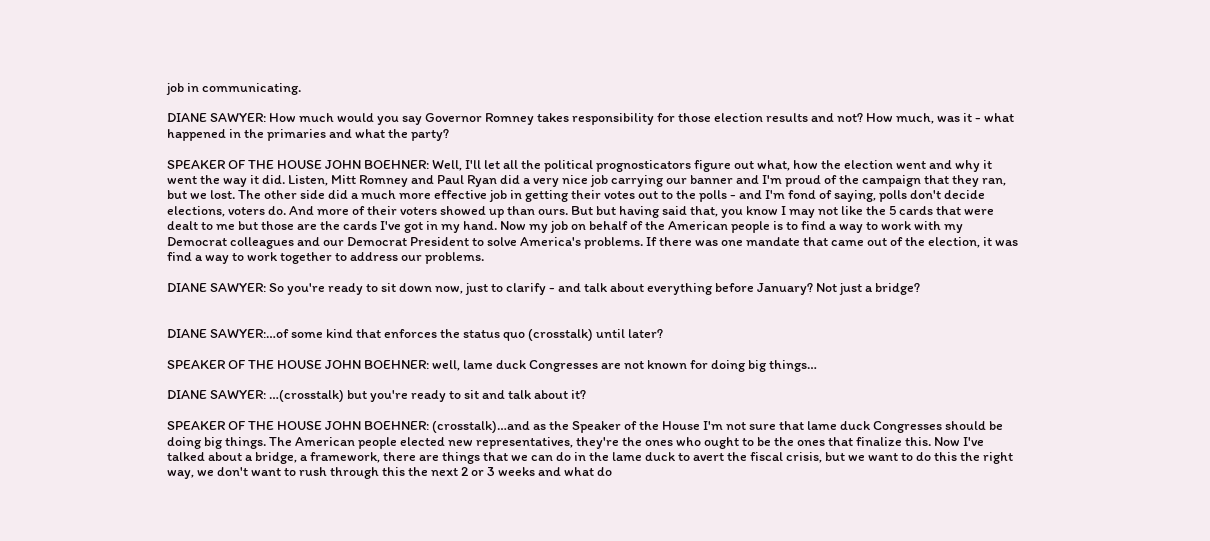job in communicating.

DIANE SAWYER: How much would you say Governor Romney takes responsibility for those election results and not? How much, was it - what happened in the primaries and what the party?

SPEAKER OF THE HOUSE JOHN BOEHNER: Well, I'll let all the political prognosticators figure out what, how the election went and why it went the way it did. Listen, Mitt Romney and Paul Ryan did a very nice job carrying our banner and I'm proud of the campaign that they ran, but we lost. The other side did a much more effective job in getting their votes out to the polls - and I'm fond of saying, polls don't decide elections, voters do. And more of their voters showed up than ours. But but having said that, you know I may not like the 5 cards that were dealt to me but those are the cards I've got in my hand. Now my job on behalf of the American people is to find a way to work with my Democrat colleagues and our Democrat President to solve America's problems. If there was one mandate that came out of the election, it was find a way to work together to address our problems.

DIANE SAWYER: So you're ready to sit down now, just to clarify - and talk about everything before January? Not just a bridge?


DIANE SAWYER:…of some kind that enforces the status quo (crosstalk) until later?

SPEAKER OF THE HOUSE JOHN BOEHNER: well, lame duck Congresses are not known for doing big things…

DIANE SAWYER: …(crosstalk) but you're ready to sit and talk about it?

SPEAKER OF THE HOUSE JOHN BOEHNER: (crosstalk)…and as the Speaker of the House I'm not sure that lame duck Congresses should be doing big things. The American people elected new representatives, they're the ones who ought to be the ones that finalize this. Now I've talked about a bridge, a framework, there are things that we can do in the lame duck to avert the fiscal crisis, but we want to do this the right way, we don't want to rush through this the next 2 or 3 weeks and what do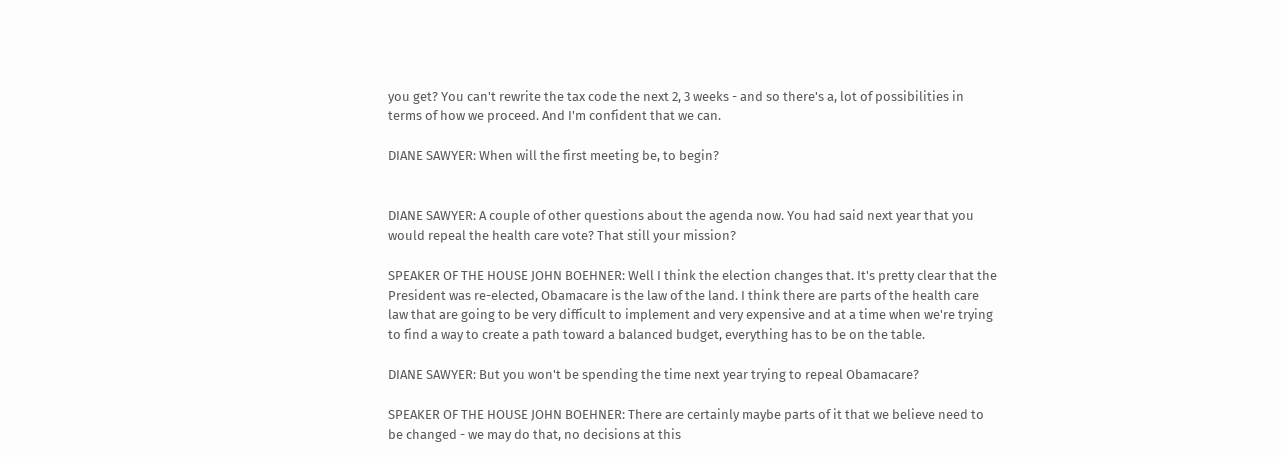you get? You can't rewrite the tax code the next 2, 3 weeks - and so there's a, lot of possibilities in terms of how we proceed. And I'm confident that we can.

DIANE SAWYER: When will the first meeting be, to begin?


DIANE SAWYER: A couple of other questions about the agenda now. You had said next year that you would repeal the health care vote? That still your mission?

SPEAKER OF THE HOUSE JOHN BOEHNER: Well I think the election changes that. It's pretty clear that the President was re-elected, Obamacare is the law of the land. I think there are parts of the health care law that are going to be very difficult to implement and very expensive and at a time when we're trying to find a way to create a path toward a balanced budget, everything has to be on the table.

DIANE SAWYER: But you won't be spending the time next year trying to repeal Obamacare?

SPEAKER OF THE HOUSE JOHN BOEHNER: There are certainly maybe parts of it that we believe need to be changed - we may do that, no decisions at this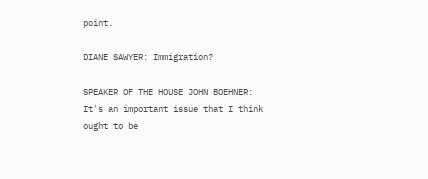point.

DIANE SAWYER: Immigration?

SPEAKER OF THE HOUSE JOHN BOEHNER: It's an important issue that I think ought to be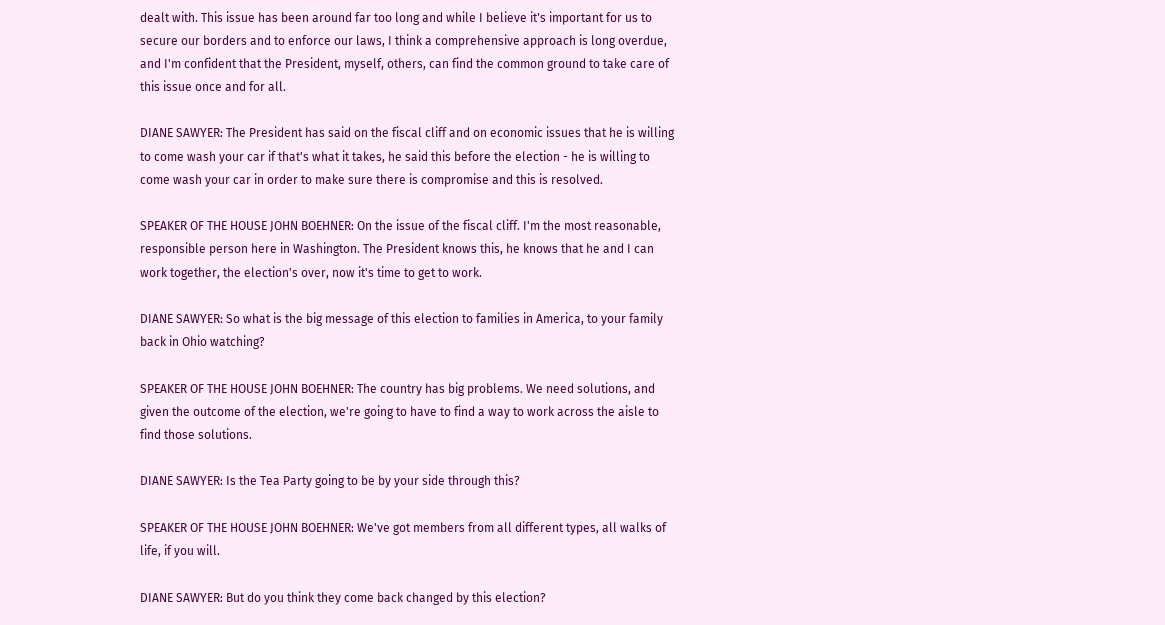dealt with. This issue has been around far too long and while I believe it's important for us to secure our borders and to enforce our laws, I think a comprehensive approach is long overdue, and I'm confident that the President, myself, others, can find the common ground to take care of this issue once and for all.

DIANE SAWYER: The President has said on the fiscal cliff and on economic issues that he is willing to come wash your car if that's what it takes, he said this before the election - he is willing to come wash your car in order to make sure there is compromise and this is resolved.

SPEAKER OF THE HOUSE JOHN BOEHNER: On the issue of the fiscal cliff. I'm the most reasonable, responsible person here in Washington. The President knows this, he knows that he and I can work together, the election's over, now it's time to get to work.

DIANE SAWYER: So what is the big message of this election to families in America, to your family back in Ohio watching?

SPEAKER OF THE HOUSE JOHN BOEHNER: The country has big problems. We need solutions, and given the outcome of the election, we're going to have to find a way to work across the aisle to find those solutions.

DIANE SAWYER: Is the Tea Party going to be by your side through this?

SPEAKER OF THE HOUSE JOHN BOEHNER: We've got members from all different types, all walks of life, if you will.

DIANE SAWYER: But do you think they come back changed by this election?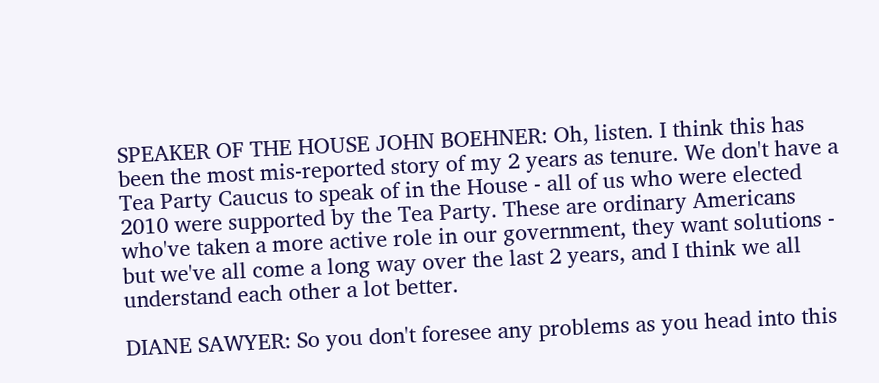SPEAKER OF THE HOUSE JOHN BOEHNER: Oh, listen. I think this has been the most mis-reported story of my 2 years as tenure. We don't have a Tea Party Caucus to speak of in the House - all of us who were elected 2010 were supported by the Tea Party. These are ordinary Americans who've taken a more active role in our government, they want solutions - but we've all come a long way over the last 2 years, and I think we all understand each other a lot better.

DIANE SAWYER: So you don't foresee any problems as you head into this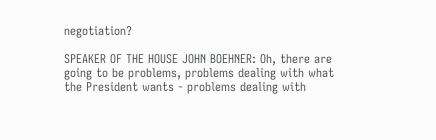negotiation?

SPEAKER OF THE HOUSE JOHN BOEHNER: Oh, there are going to be problems, problems dealing with what the President wants - problems dealing with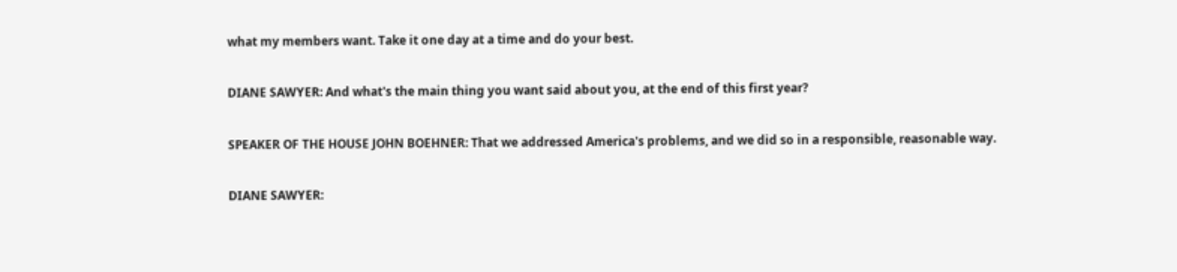what my members want. Take it one day at a time and do your best.

DIANE SAWYER: And what's the main thing you want said about you, at the end of this first year?

SPEAKER OF THE HOUSE JOHN BOEHNER: That we addressed America's problems, and we did so in a responsible, reasonable way.

DIANE SAWYER: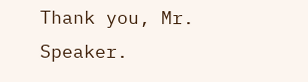Thank you, Mr. Speaker.